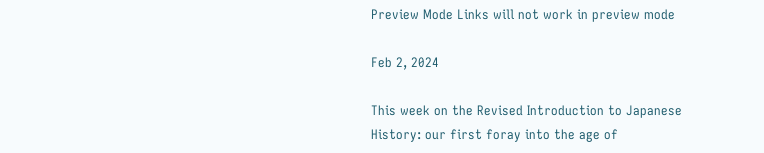Preview Mode Links will not work in preview mode

Feb 2, 2024

This week on the Revised Introduction to Japanese History: our first foray into the age of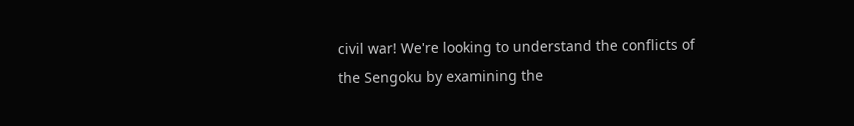civil war! We're looking to understand the conflicts of the Sengoku by examining the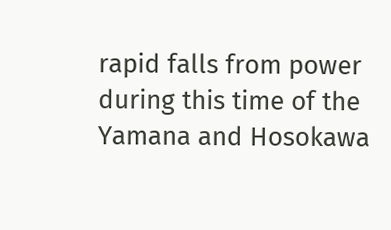rapid falls from power during this time of the Yamana and Hosokawa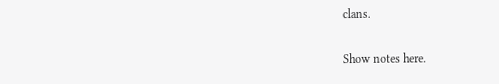clans.

Show notes here.